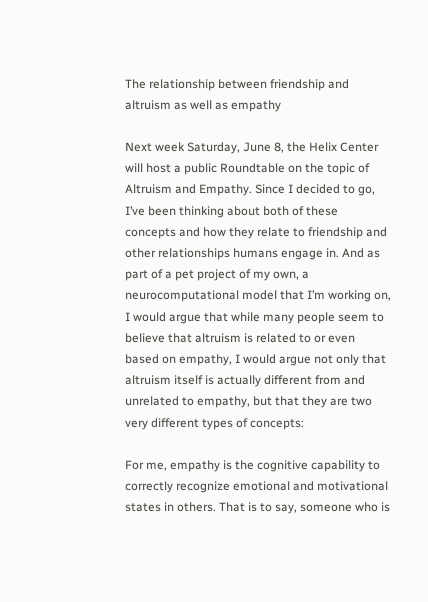The relationship between friendship and altruism as well as empathy

Next week Saturday, June 8, the Helix Center will host a public Roundtable on the topic of Altruism and Empathy. Since I decided to go, I’ve been thinking about both of these concepts and how they relate to friendship and other relationships humans engage in. And as part of a pet project of my own, a neurocomputational model that I’m working on, I would argue that while many people seem to believe that altruism is related to or even based on empathy, I would argue not only that altruism itself is actually different from and unrelated to empathy, but that they are two very different types of concepts:

For me, empathy is the cognitive capability to correctly recognize emotional and motivational states in others. That is to say, someone who is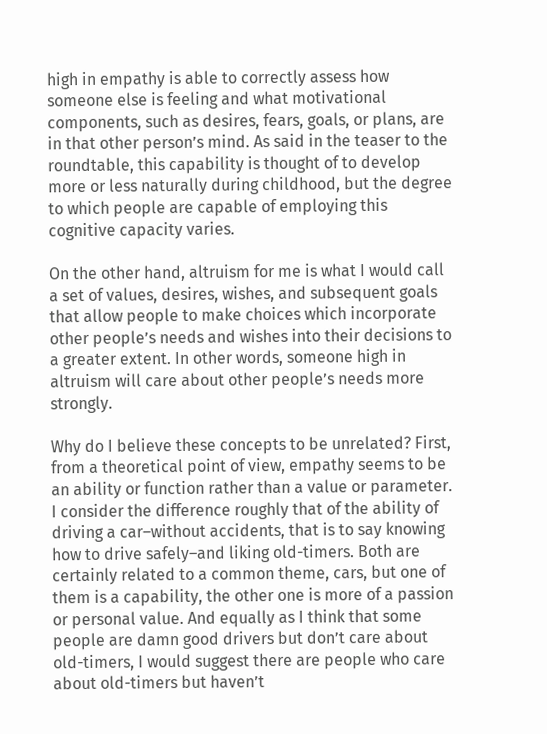high in empathy is able to correctly assess how someone else is feeling and what motivational components, such as desires, fears, goals, or plans, are in that other person’s mind. As said in the teaser to the roundtable, this capability is thought of to develop more or less naturally during childhood, but the degree to which people are capable of employing this cognitive capacity varies.

On the other hand, altruism for me is what I would call a set of values, desires, wishes, and subsequent goals that allow people to make choices which incorporate other people’s needs and wishes into their decisions to a greater extent. In other words, someone high in altruism will care about other people’s needs more strongly.

Why do I believe these concepts to be unrelated? First, from a theoretical point of view, empathy seems to be an ability or function rather than a value or parameter. I consider the difference roughly that of the ability of driving a car–without accidents, that is to say knowing how to drive safely–and liking old-timers. Both are certainly related to a common theme, cars, but one of them is a capability, the other one is more of a passion or personal value. And equally as I think that some people are damn good drivers but don’t care about old-timers, I would suggest there are people who care about old-timers but haven’t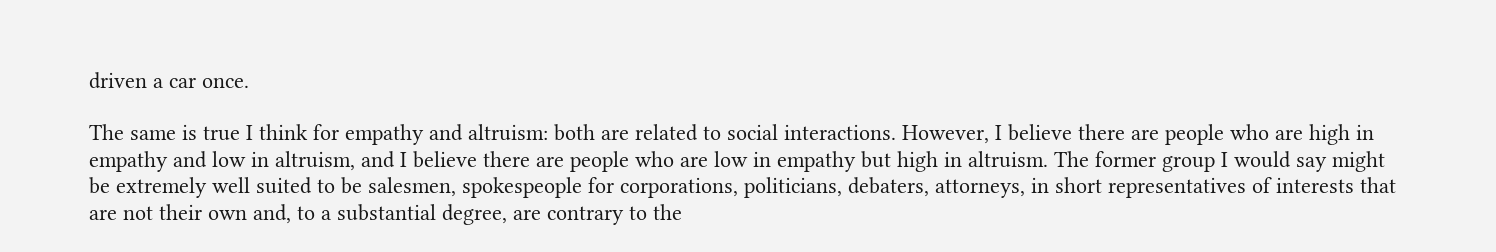driven a car once.

The same is true I think for empathy and altruism: both are related to social interactions. However, I believe there are people who are high in empathy and low in altruism, and I believe there are people who are low in empathy but high in altruism. The former group I would say might be extremely well suited to be salesmen, spokespeople for corporations, politicians, debaters, attorneys, in short representatives of interests that are not their own and, to a substantial degree, are contrary to the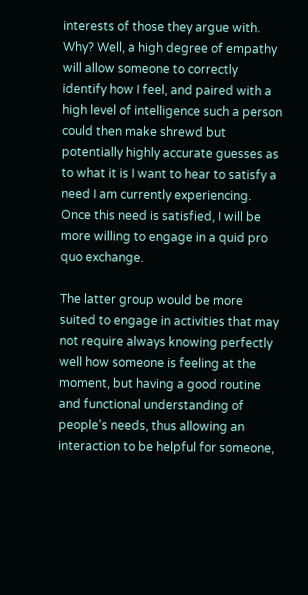interests of those they argue with. Why? Well, a high degree of empathy will allow someone to correctly identify how I feel, and paired with a high level of intelligence such a person could then make shrewd but potentially highly accurate guesses as to what it is I want to hear to satisfy a need I am currently experiencing. Once this need is satisfied, I will be more willing to engage in a quid pro quo exchange.

The latter group would be more suited to engage in activities that may not require always knowing perfectly well how someone is feeling at the moment, but having a good routine and functional understanding of people’s needs, thus allowing an interaction to be helpful for someone,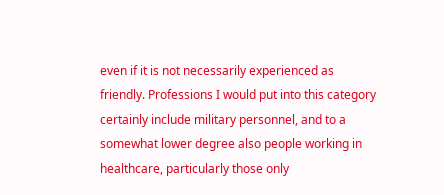even if it is not necessarily experienced as friendly. Professions I would put into this category certainly include military personnel, and to a somewhat lower degree also people working in healthcare, particularly those only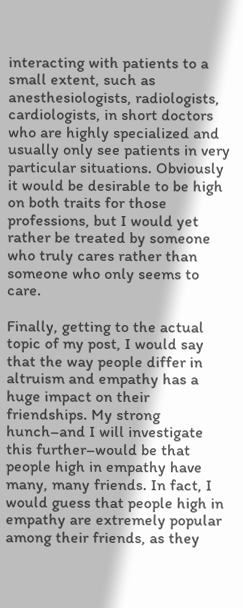interacting with patients to a small extent, such as anesthesiologists, radiologists, cardiologists, in short doctors who are highly specialized and usually only see patients in very particular situations. Obviously it would be desirable to be high on both traits for those professions, but I would yet rather be treated by someone who truly cares rather than someone who only seems to care.

Finally, getting to the actual topic of my post, I would say that the way people differ in altruism and empathy has a huge impact on their friendships. My strong hunch–and I will investigate this further–would be that people high in empathy have many, many friends. In fact, I would guess that people high in empathy are extremely popular among their friends, as they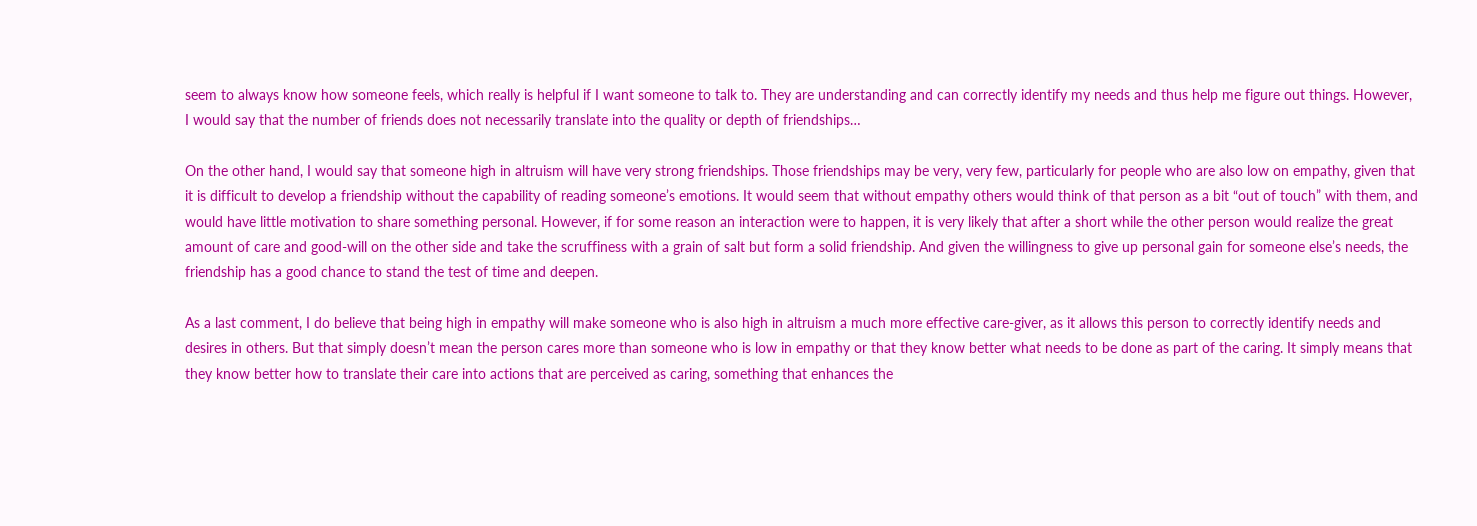seem to always know how someone feels, which really is helpful if I want someone to talk to. They are understanding and can correctly identify my needs and thus help me figure out things. However, I would say that the number of friends does not necessarily translate into the quality or depth of friendships…

On the other hand, I would say that someone high in altruism will have very strong friendships. Those friendships may be very, very few, particularly for people who are also low on empathy, given that it is difficult to develop a friendship without the capability of reading someone’s emotions. It would seem that without empathy others would think of that person as a bit “out of touch” with them, and would have little motivation to share something personal. However, if for some reason an interaction were to happen, it is very likely that after a short while the other person would realize the great amount of care and good-will on the other side and take the scruffiness with a grain of salt but form a solid friendship. And given the willingness to give up personal gain for someone else’s needs, the friendship has a good chance to stand the test of time and deepen.

As a last comment, I do believe that being high in empathy will make someone who is also high in altruism a much more effective care-giver, as it allows this person to correctly identify needs and desires in others. But that simply doesn’t mean the person cares more than someone who is low in empathy or that they know better what needs to be done as part of the caring. It simply means that they know better how to translate their care into actions that are perceived as caring, something that enhances the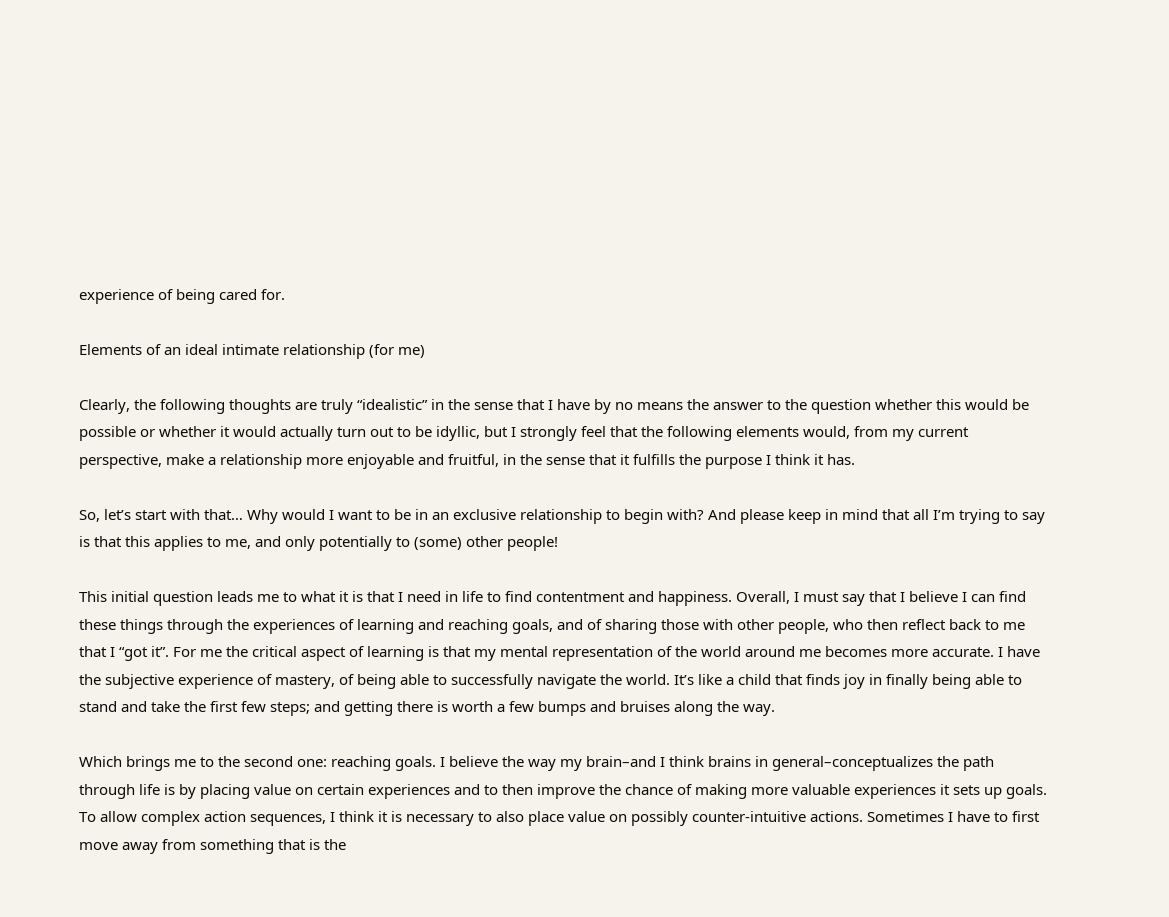experience of being cared for.

Elements of an ideal intimate relationship (for me)

Clearly, the following thoughts are truly “idealistic” in the sense that I have by no means the answer to the question whether this would be possible or whether it would actually turn out to be idyllic, but I strongly feel that the following elements would, from my current perspective, make a relationship more enjoyable and fruitful, in the sense that it fulfills the purpose I think it has.

So, let’s start with that… Why would I want to be in an exclusive relationship to begin with? And please keep in mind that all I’m trying to say is that this applies to me, and only potentially to (some) other people!

This initial question leads me to what it is that I need in life to find contentment and happiness. Overall, I must say that I believe I can find these things through the experiences of learning and reaching goals, and of sharing those with other people, who then reflect back to me that I “got it”. For me the critical aspect of learning is that my mental representation of the world around me becomes more accurate. I have the subjective experience of mastery, of being able to successfully navigate the world. It’s like a child that finds joy in finally being able to stand and take the first few steps; and getting there is worth a few bumps and bruises along the way.

Which brings me to the second one: reaching goals. I believe the way my brain–and I think brains in general–conceptualizes the path through life is by placing value on certain experiences and to then improve the chance of making more valuable experiences it sets up goals. To allow complex action sequences, I think it is necessary to also place value on possibly counter-intuitive actions. Sometimes I have to first move away from something that is the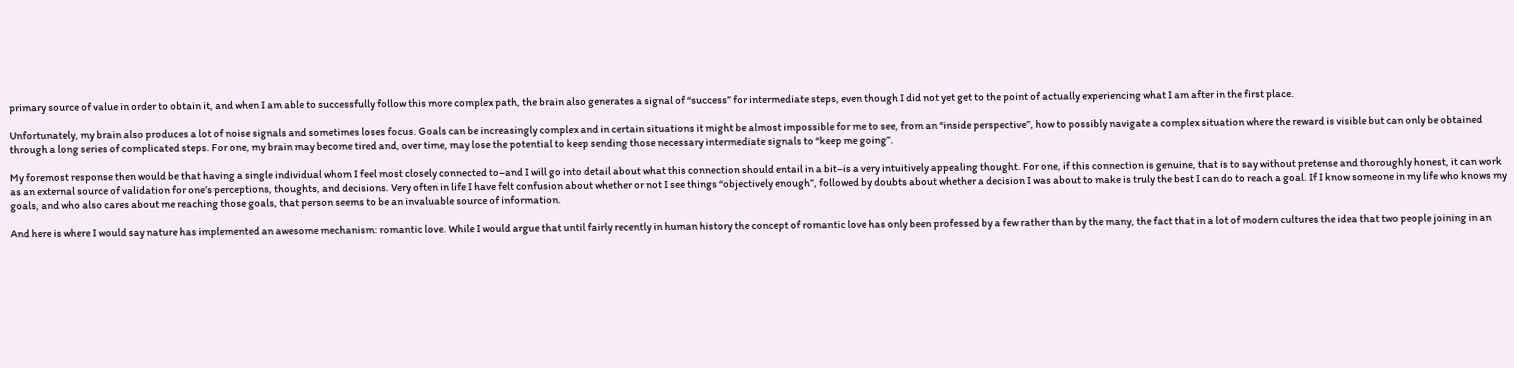primary source of value in order to obtain it, and when I am able to successfully follow this more complex path, the brain also generates a signal of “success” for intermediate steps, even though I did not yet get to the point of actually experiencing what I am after in the first place.

Unfortunately, my brain also produces a lot of noise signals and sometimes loses focus. Goals can be increasingly complex and in certain situations it might be almost impossible for me to see, from an “inside perspective”, how to possibly navigate a complex situation where the reward is visible but can only be obtained through a long series of complicated steps. For one, my brain may become tired and, over time, may lose the potential to keep sending those necessary intermediate signals to “keep me going”.

My foremost response then would be that having a single individual whom I feel most closely connected to–and I will go into detail about what this connection should entail in a bit–is a very intuitively appealing thought. For one, if this connection is genuine, that is to say without pretense and thoroughly honest, it can work as an external source of validation for one’s perceptions, thoughts, and decisions. Very often in life I have felt confusion about whether or not I see things “objectively enough”, followed by doubts about whether a decision I was about to make is truly the best I can do to reach a goal. If I know someone in my life who knows my goals, and who also cares about me reaching those goals, that person seems to be an invaluable source of information.

And here is where I would say nature has implemented an awesome mechanism: romantic love. While I would argue that until fairly recently in human history the concept of romantic love has only been professed by a few rather than by the many, the fact that in a lot of modern cultures the idea that two people joining in an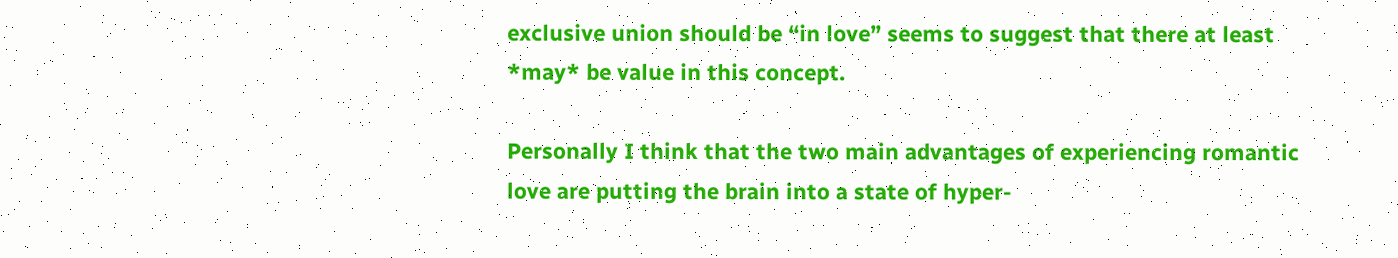exclusive union should be “in love” seems to suggest that there at least *may* be value in this concept.

Personally I think that the two main advantages of experiencing romantic love are putting the brain into a state of hyper-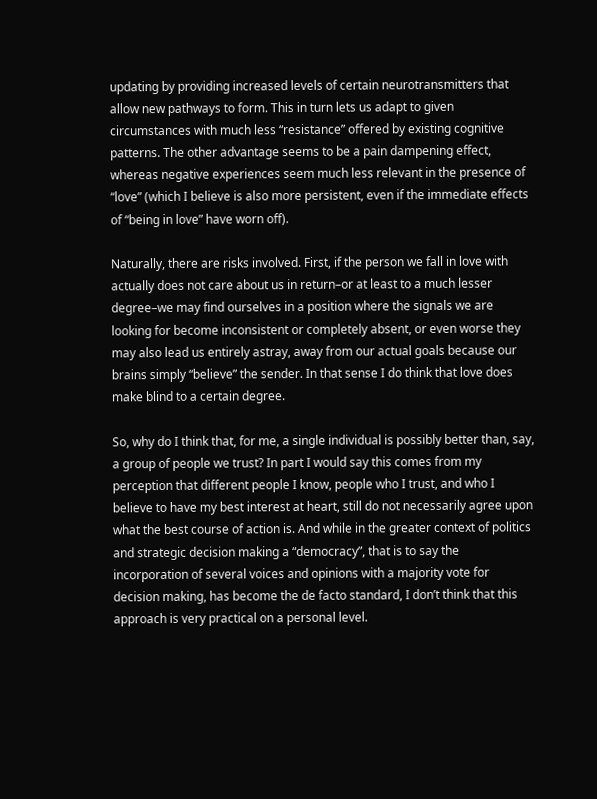updating by providing increased levels of certain neurotransmitters that allow new pathways to form. This in turn lets us adapt to given circumstances with much less “resistance” offered by existing cognitive patterns. The other advantage seems to be a pain dampening effect, whereas negative experiences seem much less relevant in the presence of “love” (which I believe is also more persistent, even if the immediate effects of “being in love” have worn off).

Naturally, there are risks involved. First, if the person we fall in love with actually does not care about us in return–or at least to a much lesser degree–we may find ourselves in a position where the signals we are looking for become inconsistent or completely absent, or even worse they may also lead us entirely astray, away from our actual goals because our brains simply “believe” the sender. In that sense I do think that love does make blind to a certain degree.

So, why do I think that, for me, a single individual is possibly better than, say, a group of people we trust? In part I would say this comes from my perception that different people I know, people who I trust, and who I believe to have my best interest at heart, still do not necessarily agree upon what the best course of action is. And while in the greater context of politics and strategic decision making a “democracy”, that is to say the incorporation of several voices and opinions with a majority vote for decision making, has become the de facto standard, I don’t think that this approach is very practical on a personal level.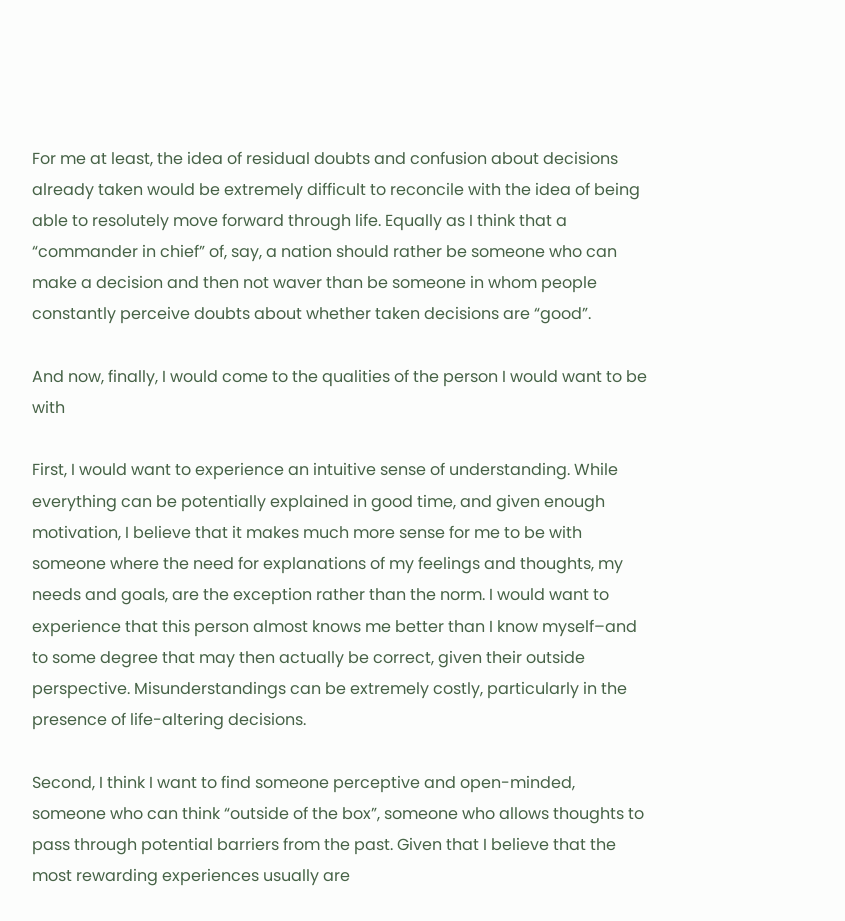For me at least, the idea of residual doubts and confusion about decisions already taken would be extremely difficult to reconcile with the idea of being able to resolutely move forward through life. Equally as I think that a “commander in chief” of, say, a nation should rather be someone who can make a decision and then not waver than be someone in whom people constantly perceive doubts about whether taken decisions are “good”.

And now, finally, I would come to the qualities of the person I would want to be with

First, I would want to experience an intuitive sense of understanding. While everything can be potentially explained in good time, and given enough motivation, I believe that it makes much more sense for me to be with someone where the need for explanations of my feelings and thoughts, my needs and goals, are the exception rather than the norm. I would want to experience that this person almost knows me better than I know myself–and to some degree that may then actually be correct, given their outside perspective. Misunderstandings can be extremely costly, particularly in the presence of life-altering decisions.

Second, I think I want to find someone perceptive and open-minded, someone who can think “outside of the box”, someone who allows thoughts to pass through potential barriers from the past. Given that I believe that the most rewarding experiences usually are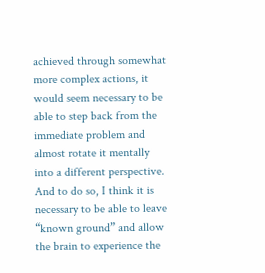achieved through somewhat more complex actions, it would seem necessary to be able to step back from the immediate problem and almost rotate it mentally into a different perspective. And to do so, I think it is necessary to be able to leave “known ground” and allow the brain to experience the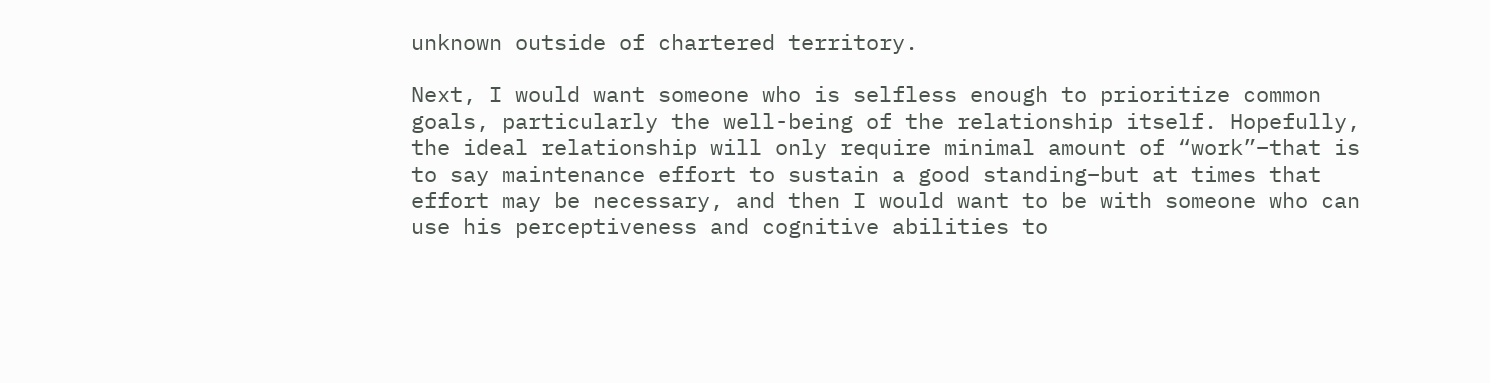unknown outside of chartered territory.

Next, I would want someone who is selfless enough to prioritize common goals, particularly the well-being of the relationship itself. Hopefully, the ideal relationship will only require minimal amount of “work”–that is to say maintenance effort to sustain a good standing–but at times that effort may be necessary, and then I would want to be with someone who can use his perceptiveness and cognitive abilities to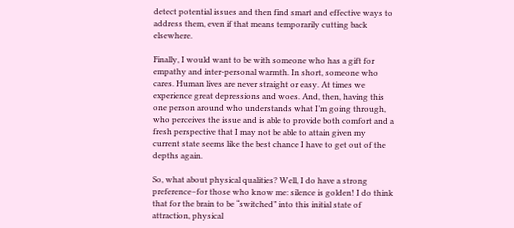detect potential issues and then find smart and effective ways to address them, even if that means temporarily cutting back elsewhere.

Finally, I would want to be with someone who has a gift for empathy and inter-personal warmth. In short, someone who cares. Human lives are never straight or easy. At times we experience great depressions and woes. And, then, having this one person around who understands what I’m going through, who perceives the issue and is able to provide both comfort and a fresh perspective that I may not be able to attain given my current state seems like the best chance I have to get out of the depths again.

So, what about physical qualities? Well, I do have a strong preference–for those who know me: silence is golden! I do think that for the brain to be “switched” into this initial state of attraction, physical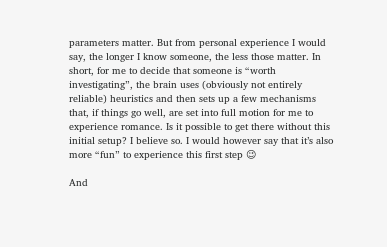parameters matter. But from personal experience I would say, the longer I know someone, the less those matter. In short, for me to decide that someone is “worth investigating”, the brain uses (obviously not entirely reliable) heuristics and then sets up a few mechanisms that, if things go well, are set into full motion for me to experience romance. Is it possible to get there without this initial setup? I believe so. I would however say that it’s also more “fun” to experience this first step 😉

And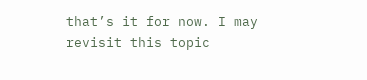that’s it for now. I may revisit this topic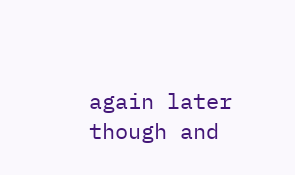again later though and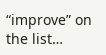“improve” on the list…